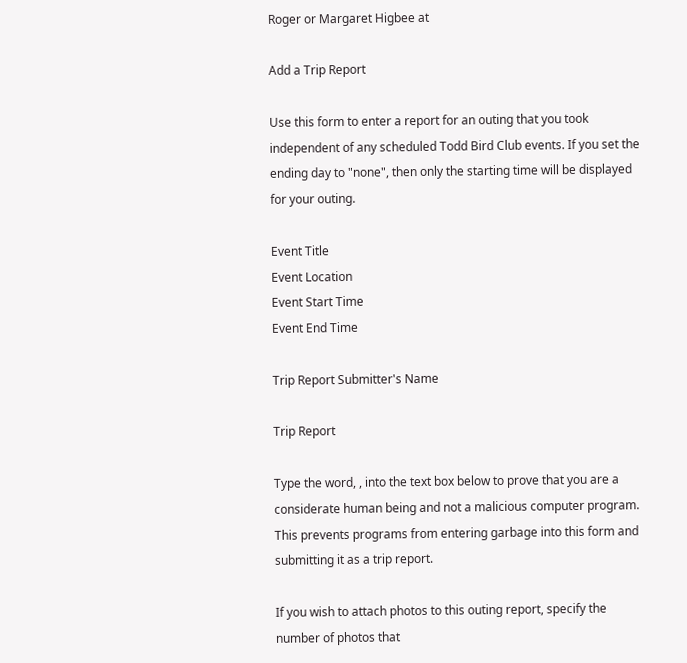Roger or Margaret Higbee at

Add a Trip Report

Use this form to enter a report for an outing that you took independent of any scheduled Todd Bird Club events. If you set the ending day to "none", then only the starting time will be displayed for your outing.

Event Title
Event Location
Event Start Time
Event End Time

Trip Report Submitter's Name

Trip Report

Type the word, , into the text box below to prove that you are a considerate human being and not a malicious computer program. This prevents programs from entering garbage into this form and submitting it as a trip report.

If you wish to attach photos to this outing report, specify the number of photos that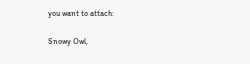you want to attach:

Snowy Owl,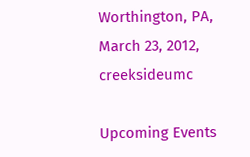Worthington, PA, March 23, 2012, creeksideumc

Upcoming Events